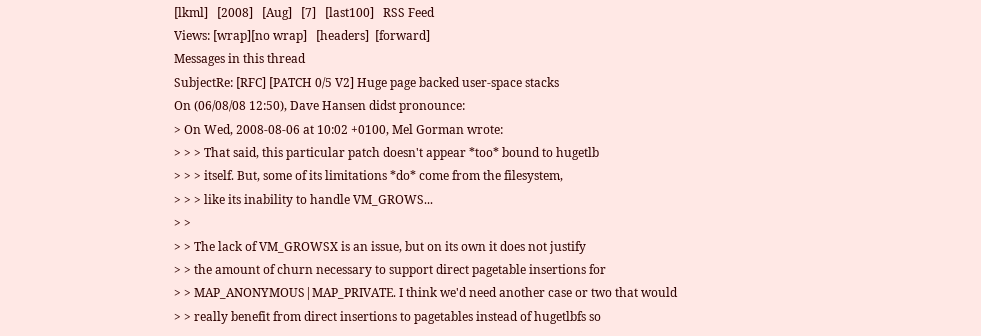[lkml]   [2008]   [Aug]   [7]   [last100]   RSS Feed
Views: [wrap][no wrap]   [headers]  [forward]
Messages in this thread
SubjectRe: [RFC] [PATCH 0/5 V2] Huge page backed user-space stacks
On (06/08/08 12:50), Dave Hansen didst pronounce:
> On Wed, 2008-08-06 at 10:02 +0100, Mel Gorman wrote:
> > > That said, this particular patch doesn't appear *too* bound to hugetlb
> > > itself. But, some of its limitations *do* come from the filesystem,
> > > like its inability to handle VM_GROWS...
> >
> > The lack of VM_GROWSX is an issue, but on its own it does not justify
> > the amount of churn necessary to support direct pagetable insertions for
> > MAP_ANONYMOUS|MAP_PRIVATE. I think we'd need another case or two that would
> > really benefit from direct insertions to pagetables instead of hugetlbfs so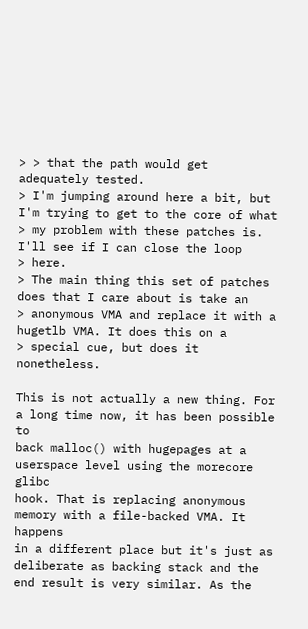> > that the path would get adequately tested.
> I'm jumping around here a bit, but I'm trying to get to the core of what
> my problem with these patches is. I'll see if I can close the loop
> here.
> The main thing this set of patches does that I care about is take an
> anonymous VMA and replace it with a hugetlb VMA. It does this on a
> special cue, but does it nonetheless.

This is not actually a new thing. For a long time now, it has been possible to
back malloc() with hugepages at a userspace level using the morecore glibc
hook. That is replacing anonymous memory with a file-backed VMA. It happens
in a different place but it's just as deliberate as backing stack and the
end result is very similar. As the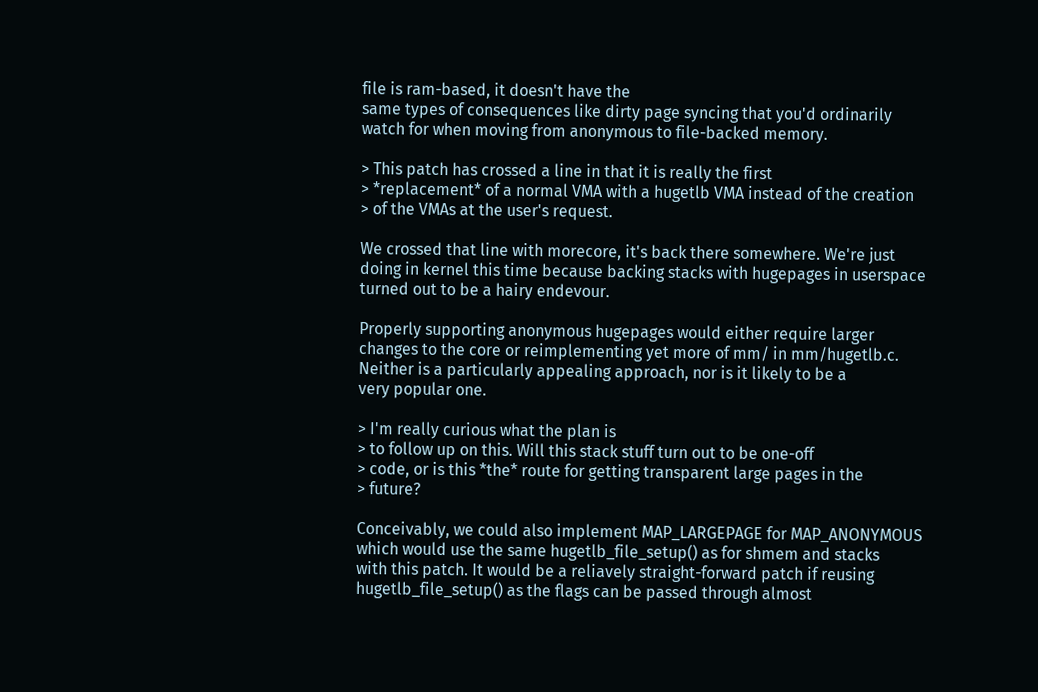file is ram-based, it doesn't have the
same types of consequences like dirty page syncing that you'd ordinarily
watch for when moving from anonymous to file-backed memory.

> This patch has crossed a line in that it is really the first
> *replacement* of a normal VMA with a hugetlb VMA instead of the creation
> of the VMAs at the user's request.

We crossed that line with morecore, it's back there somewhere. We're just
doing in kernel this time because backing stacks with hugepages in userspace
turned out to be a hairy endevour.

Properly supporting anonymous hugepages would either require larger
changes to the core or reimplementing yet more of mm/ in mm/hugetlb.c.
Neither is a particularly appealing approach, nor is it likely to be a
very popular one.

> I'm really curious what the plan is
> to follow up on this. Will this stack stuff turn out to be one-off
> code, or is this *the* route for getting transparent large pages in the
> future?

Conceivably, we could also implement MAP_LARGEPAGE for MAP_ANONYMOUS
which would use the same hugetlb_file_setup() as for shmem and stacks
with this patch. It would be a reliavely straight-forward patch if reusing
hugetlb_file_setup() as the flags can be passed through almost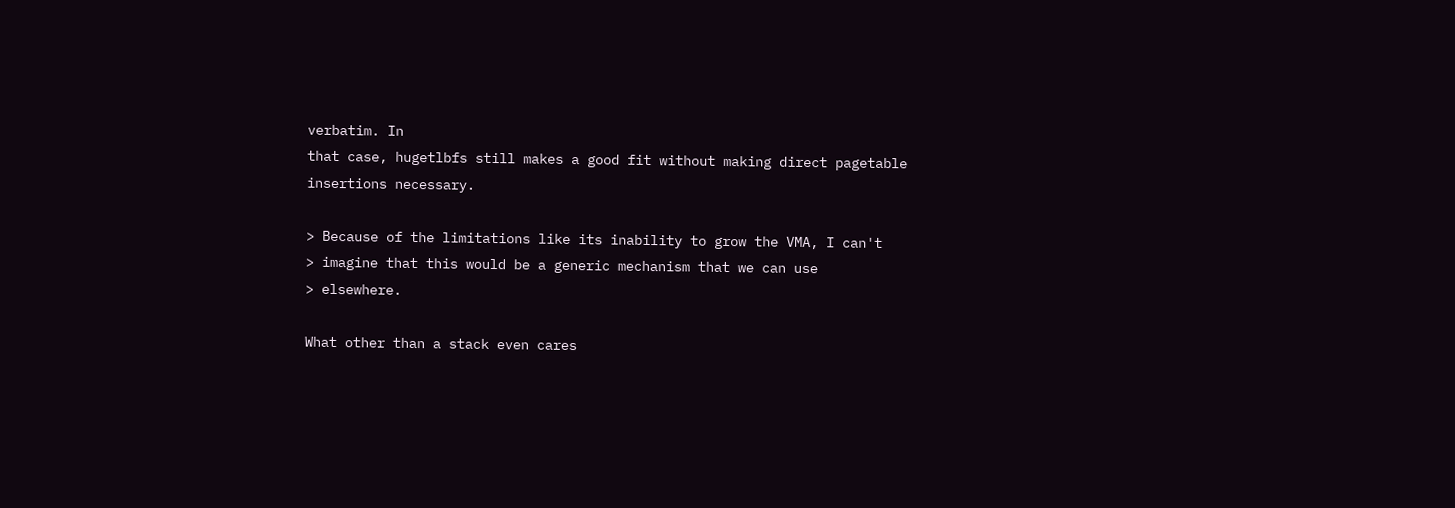verbatim. In
that case, hugetlbfs still makes a good fit without making direct pagetable
insertions necessary.

> Because of the limitations like its inability to grow the VMA, I can't
> imagine that this would be a generic mechanism that we can use
> elsewhere.

What other than a stack even cares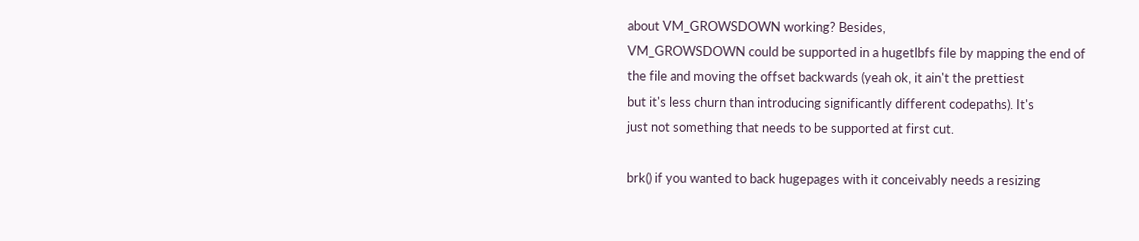about VM_GROWSDOWN working? Besides,
VM_GROWSDOWN could be supported in a hugetlbfs file by mapping the end of
the file and moving the offset backwards (yeah ok, it ain't the prettiest
but it's less churn than introducing significantly different codepaths). It's
just not something that needs to be supported at first cut.

brk() if you wanted to back hugepages with it conceivably needs a resizing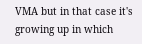VMA but in that case it's growing up in which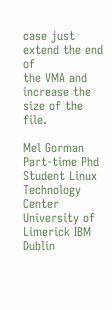case just extend the end of
the VMA and increase the size of the file.

Mel Gorman
Part-time Phd Student Linux Technology Center
University of Limerick IBM Dublin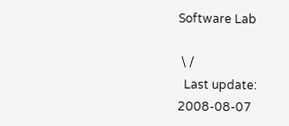Software Lab

 \ /
  Last update: 2008-08-07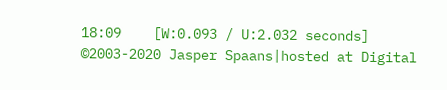18:09    [W:0.093 / U:2.032 seconds]
©2003-2020 Jasper Spaans|hosted at Digital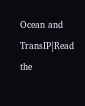Ocean and TransIP|Read the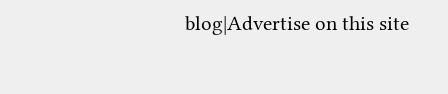blog|Advertise on this site